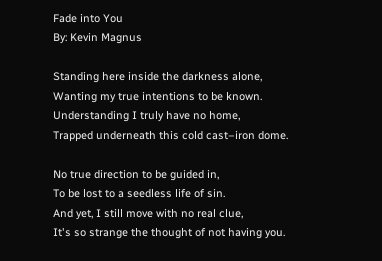Fade into You
By: Kevin Magnus

Standing here inside the darkness alone,
Wanting my true intentions to be known.
Understanding I truly have no home,
Trapped underneath this cold cast–iron dome.

No true direction to be guided in,
To be lost to a seedless life of sin.
And yet, I still move with no real clue,
It's so strange the thought of not having you.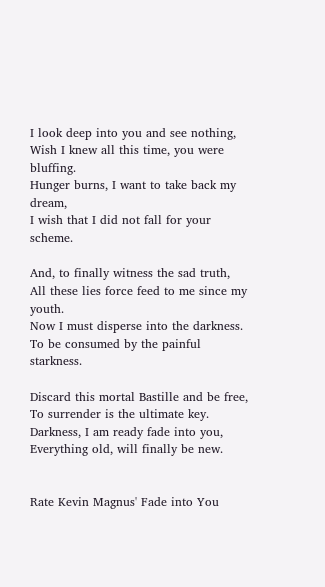I look deep into you and see nothing,
Wish I knew all this time, you were bluffing.
Hunger burns, I want to take back my dream,
I wish that I did not fall for your scheme.

And, to finally witness the sad truth,
All these lies force feed to me since my youth.
Now I must disperse into the darkness.
To be consumed by the painful starkness.

Discard this mortal Bastille and be free,
To surrender is the ultimate key.
Darkness, I am ready fade into you,
Everything old, will finally be new.


Rate Kevin Magnus' Fade into You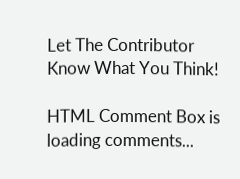Let The Contributor Know What You Think!

HTML Comment Box is loading comments...